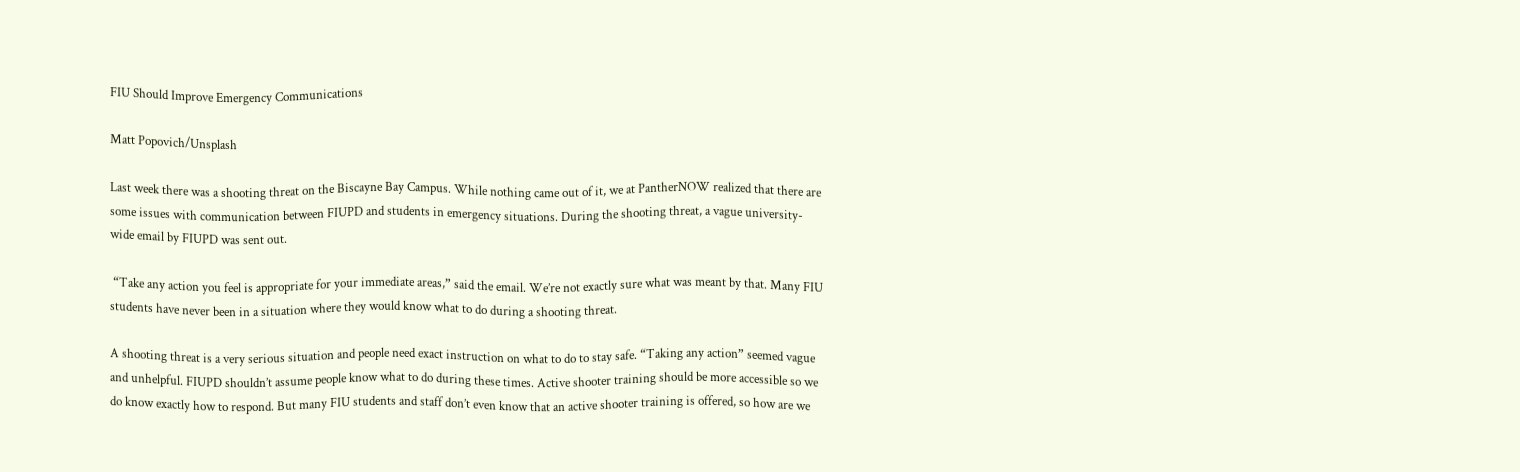FIU Should Improve Emergency Communications

Matt Popovich/Unsplash

Last week there was a shooting threat on the Biscayne Bay Campus. While nothing came out of it, we at PantherNOW realized that there are some issues with communication between FIUPD and students in emergency situations. During the shooting threat, a vague university-wide email by FIUPD was sent out.

 “Take any action you feel is appropriate for your immediate areas,” said the email. We’re not exactly sure what was meant by that. Many FIU students have never been in a situation where they would know what to do during a shooting threat.

A shooting threat is a very serious situation and people need exact instruction on what to do to stay safe. “Taking any action” seemed vague and unhelpful. FIUPD shouldn’t assume people know what to do during these times. Active shooter training should be more accessible so we do know exactly how to respond. But many FIU students and staff don’t even know that an active shooter training is offered, so how are we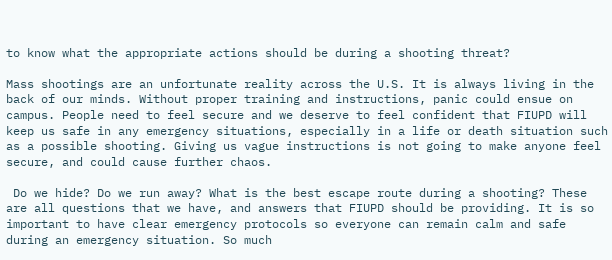to know what the appropriate actions should be during a shooting threat?

Mass shootings are an unfortunate reality across the U.S. It is always living in the back of our minds. Without proper training and instructions, panic could ensue on campus. People need to feel secure and we deserve to feel confident that FIUPD will keep us safe in any emergency situations, especially in a life or death situation such as a possible shooting. Giving us vague instructions is not going to make anyone feel secure, and could cause further chaos.

 Do we hide? Do we run away? What is the best escape route during a shooting? These are all questions that we have, and answers that FIUPD should be providing. It is so important to have clear emergency protocols so everyone can remain calm and safe during an emergency situation. So much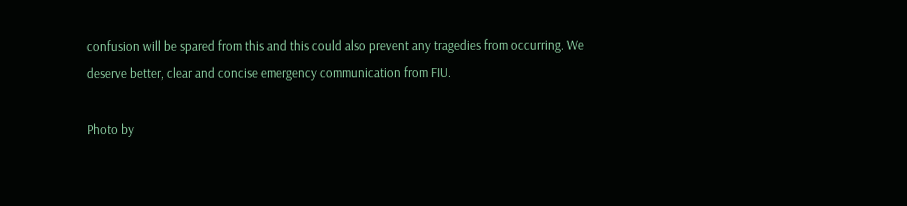confusion will be spared from this and this could also prevent any tragedies from occurring. We deserve better, clear and concise emergency communication from FIU.

Photo by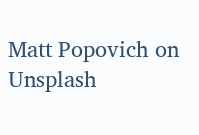Matt Popovich on Unsplash